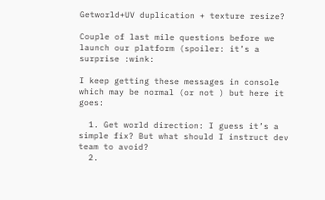Getworld+UV duplication + texture resize?

Couple of last mile questions before we launch our platform (spoiler: it’s a surprise :wink:

I keep getting these messages in console which may be normal (or not ) but here it goes:

  1. Get world direction: I guess it’s a simple fix? But what should I instruct dev team to avoid?
  2.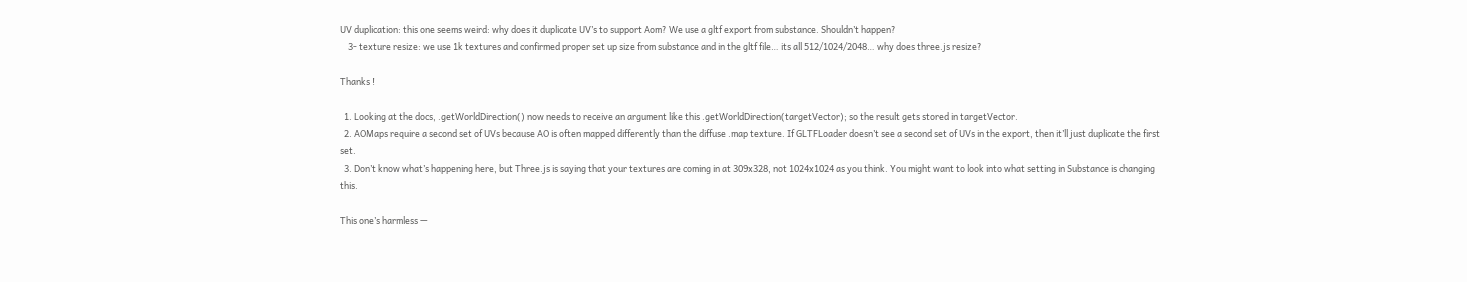UV duplication: this one seems weird: why does it duplicate UV’s to support Aom? We use a gltf export from substance. Shouldn’t happen?
    3- texture resize: we use 1k textures and confirmed proper set up size from substance and in the gltf file… its all 512/1024/2048… why does three.js resize?

Thanks !

  1. Looking at the docs, .getWorldDirection() now needs to receive an argument like this .getWorldDirection(targetVector); so the result gets stored in targetVector.
  2. AOMaps require a second set of UVs because AO is often mapped differently than the diffuse .map texture. If GLTFLoader doesn’t see a second set of UVs in the export, then it’ll just duplicate the first set.
  3. Don’t know what’s happening here, but Three.js is saying that your textures are coming in at 309x328, not 1024x1024 as you think. You might want to look into what setting in Substance is changing this.

This one’s harmless —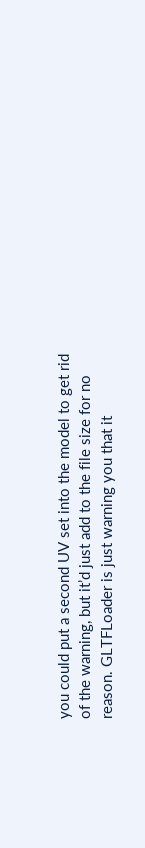you could put a second UV set into the model to get rid of the warning, but it’d just add to the file size for no reason. GLTFLoader is just warning you that it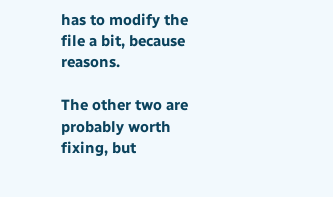has to modify the file a bit, because reasons.

The other two are probably worth fixing, but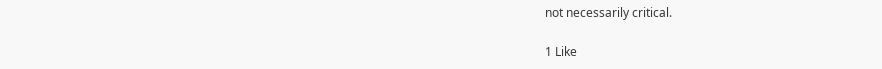not necessarily critical.

1 Like